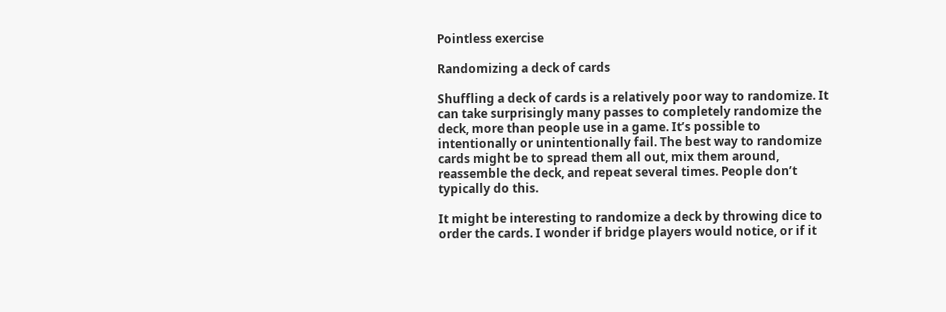Pointless exercise

Randomizing a deck of cards

Shuffling a deck of cards is a relatively poor way to randomize. It can take surprisingly many passes to completely randomize the deck, more than people use in a game. It’s possible to intentionally or unintentionally fail. The best way to randomize cards might be to spread them all out, mix them around, reassemble the deck, and repeat several times. People don’t typically do this.

It might be interesting to randomize a deck by throwing dice to order the cards. I wonder if bridge players would notice, or if it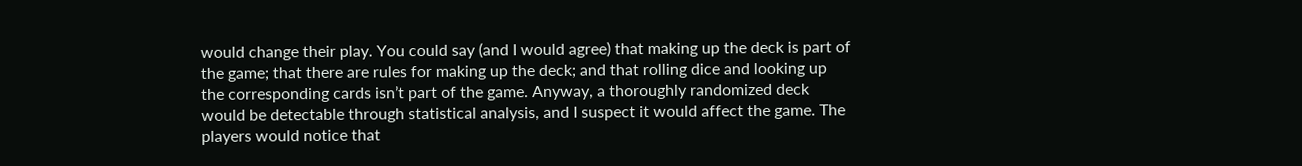would change their play. You could say (and I would agree) that making up the deck is part of the game; that there are rules for making up the deck; and that rolling dice and looking up the corresponding cards isn’t part of the game. Anyway, a thoroughly randomized deck would be detectable through statistical analysis, and I suspect it would affect the game. The players would notice that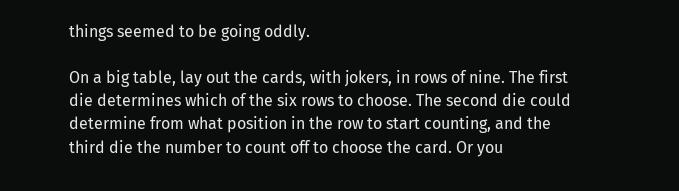things seemed to be going oddly.

On a big table, lay out the cards, with jokers, in rows of nine. The first die determines which of the six rows to choose. The second die could determine from what position in the row to start counting, and the third die the number to count off to choose the card. Or you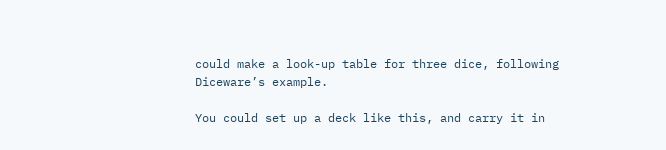could make a look-up table for three dice, following Diceware’s example.

You could set up a deck like this, and carry it in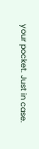your pocket. Just in case.